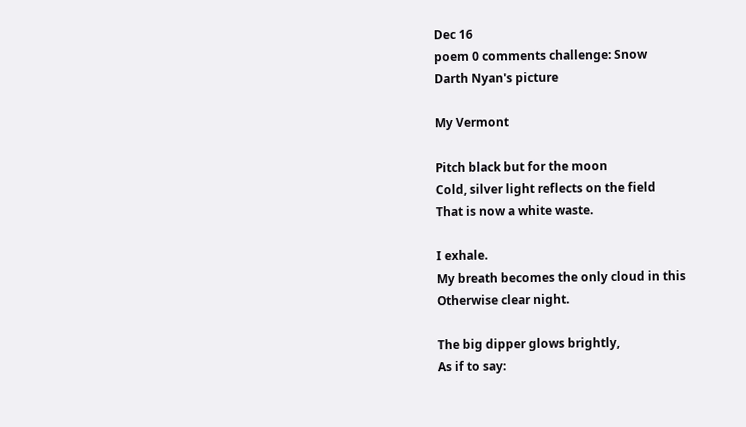Dec 16
poem 0 comments challenge: Snow
Darth Nyan's picture

My Vermont

Pitch black but for the moon
Cold, silver light reflects on the field
That is now a white waste.

I exhale.
My breath becomes the only cloud in this
Otherwise clear night.

The big dipper glows brightly,
As if to say: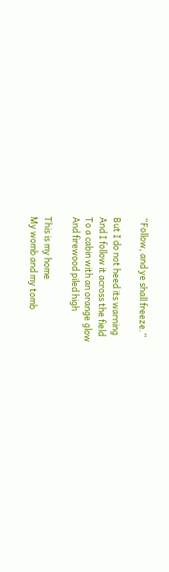“Follow, and ye shall freeze.”

But I do not heed its warning
And I follow it across the field
To a cabin with an orange glow
And firewood piled high

This is my home
My womb and my tomb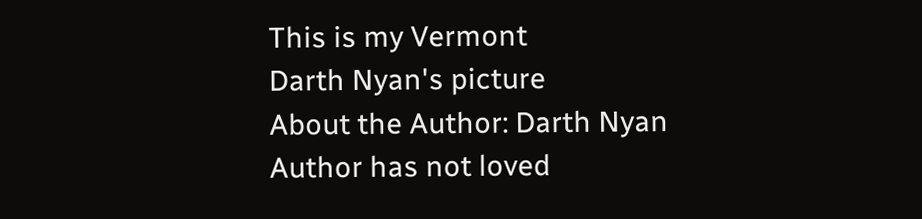This is my Vermont
Darth Nyan's picture
About the Author: Darth Nyan
Author has not loved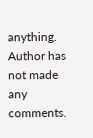anything.
Author has not made any comments.